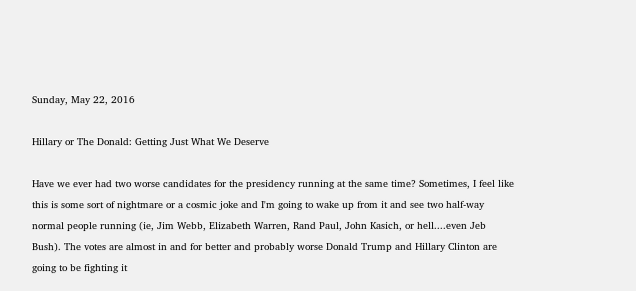Sunday, May 22, 2016

Hillary or The Donald: Getting Just What We Deserve

Have we ever had two worse candidates for the presidency running at the same time? Sometimes, I feel like this is some sort of nightmare or a cosmic joke and I'm going to wake up from it and see two half-way normal people running (ie, Jim Webb, Elizabeth Warren, Rand Paul, John Kasich, or hell....even Jeb Bush). The votes are almost in and for better and probably worse Donald Trump and Hillary Clinton are going to be fighting it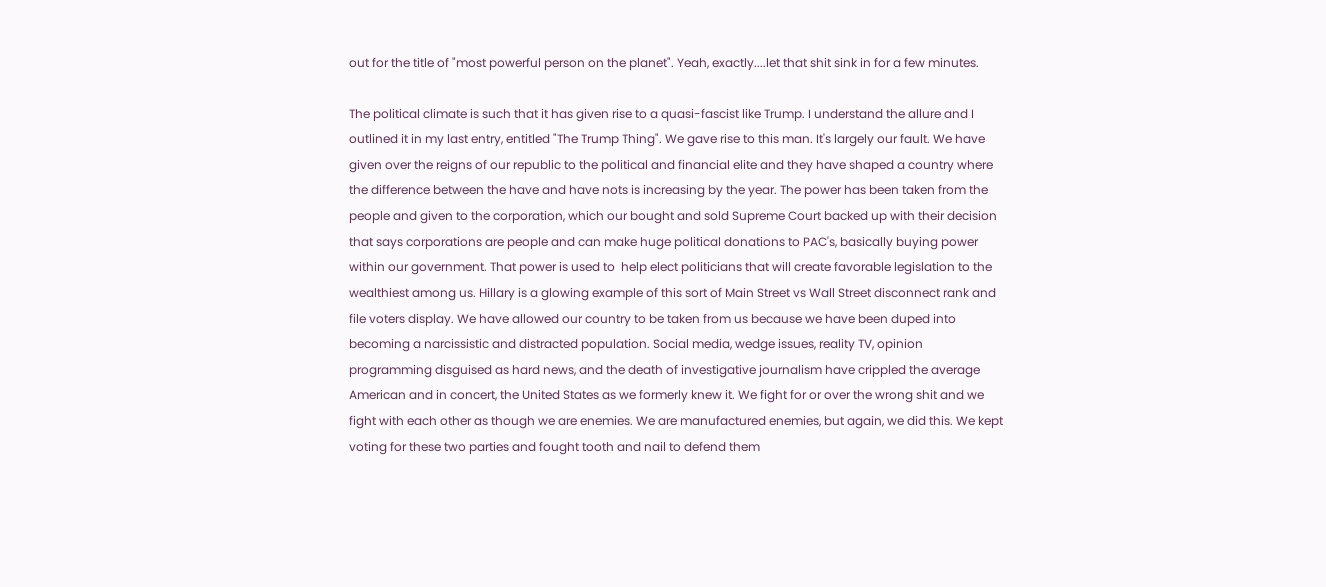out for the title of "most powerful person on the planet". Yeah, exactly....let that shit sink in for a few minutes.

The political climate is such that it has given rise to a quasi-fascist like Trump. I understand the allure and I outlined it in my last entry, entitled "The Trump Thing". We gave rise to this man. It's largely our fault. We have given over the reigns of our republic to the political and financial elite and they have shaped a country where the difference between the have and have nots is increasing by the year. The power has been taken from the people and given to the corporation, which our bought and sold Supreme Court backed up with their decision that says corporations are people and can make huge political donations to PAC's, basically buying power within our government. That power is used to  help elect politicians that will create favorable legislation to the wealthiest among us. Hillary is a glowing example of this sort of Main Street vs Wall Street disconnect rank and file voters display. We have allowed our country to be taken from us because we have been duped into becoming a narcissistic and distracted population. Social media, wedge issues, reality TV, opinion programming disguised as hard news, and the death of investigative journalism have crippled the average American and in concert, the United States as we formerly knew it. We fight for or over the wrong shit and we fight with each other as though we are enemies. We are manufactured enemies, but again, we did this. We kept voting for these two parties and fought tooth and nail to defend them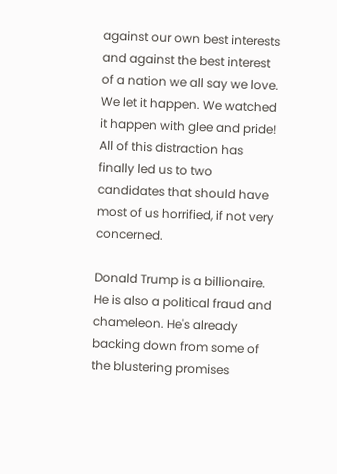against our own best interests and against the best interest of a nation we all say we love. We let it happen. We watched it happen with glee and pride! All of this distraction has finally led us to two candidates that should have most of us horrified, if not very concerned.

Donald Trump is a billionaire. He is also a political fraud and chameleon. He's already backing down from some of the blustering promises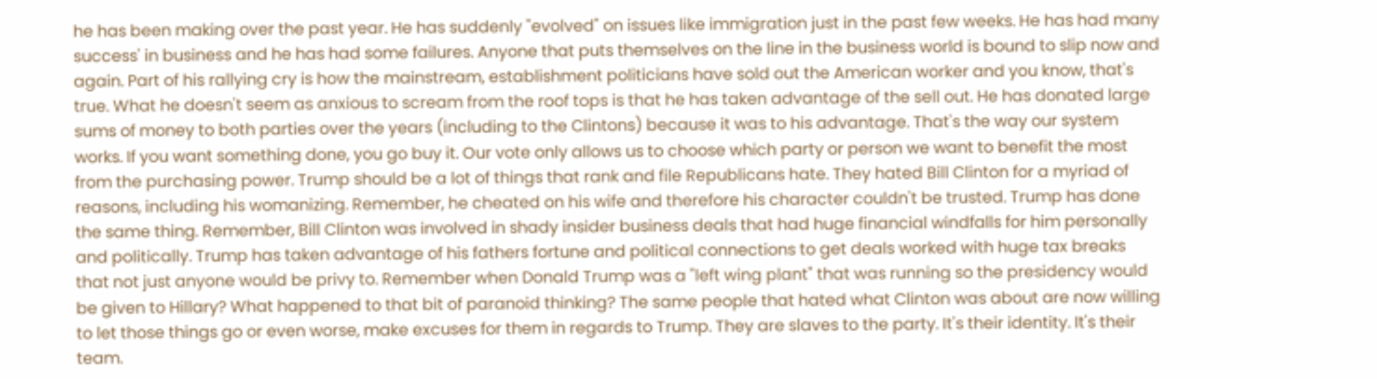he has been making over the past year. He has suddenly "evolved" on issues like immigration just in the past few weeks. He has had many success' in business and he has had some failures. Anyone that puts themselves on the line in the business world is bound to slip now and again. Part of his rallying cry is how the mainstream, establishment politicians have sold out the American worker and you know, that's true. What he doesn't seem as anxious to scream from the roof tops is that he has taken advantage of the sell out. He has donated large sums of money to both parties over the years (including to the Clintons) because it was to his advantage. That's the way our system works. If you want something done, you go buy it. Our vote only allows us to choose which party or person we want to benefit the most from the purchasing power. Trump should be a lot of things that rank and file Republicans hate. They hated Bill Clinton for a myriad of reasons, including his womanizing. Remember, he cheated on his wife and therefore his character couldn't be trusted. Trump has done the same thing. Remember, Bill Clinton was involved in shady insider business deals that had huge financial windfalls for him personally and politically. Trump has taken advantage of his fathers fortune and political connections to get deals worked with huge tax breaks that not just anyone would be privy to. Remember when Donald Trump was a "left wing plant" that was running so the presidency would be given to Hillary? What happened to that bit of paranoid thinking? The same people that hated what Clinton was about are now willing to let those things go or even worse, make excuses for them in regards to Trump. They are slaves to the party. It's their identity. It's their team.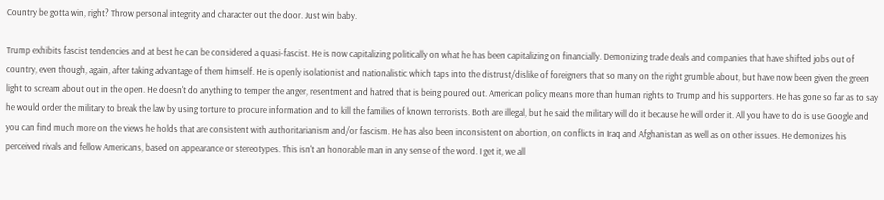Country be gotta win, right? Throw personal integrity and character out the door. Just win baby.

Trump exhibits fascist tendencies and at best he can be considered a quasi-fascist. He is now capitalizing politically on what he has been capitalizing on financially. Demonizing trade deals and companies that have shifted jobs out of country, even though, again, after taking advantage of them himself. He is openly isolationist and nationalistic which taps into the distrust/dislike of foreigners that so many on the right grumble about, but have now been given the green light to scream about out in the open. He doesn't do anything to temper the anger, resentment and hatred that is being poured out. American policy means more than human rights to Trump and his supporters. He has gone so far as to say he would order the military to break the law by using torture to procure information and to kill the families of known terrorists. Both are illegal, but he said the military will do it because he will order it. All you have to do is use Google and you can find much more on the views he holds that are consistent with authoritarianism and/or fascism. He has also been inconsistent on abortion, on conflicts in Iraq and Afghanistan as well as on other issues. He demonizes his perceived rivals and fellow Americans, based on appearance or stereotypes. This isn't an honorable man in any sense of the word. I get it, we all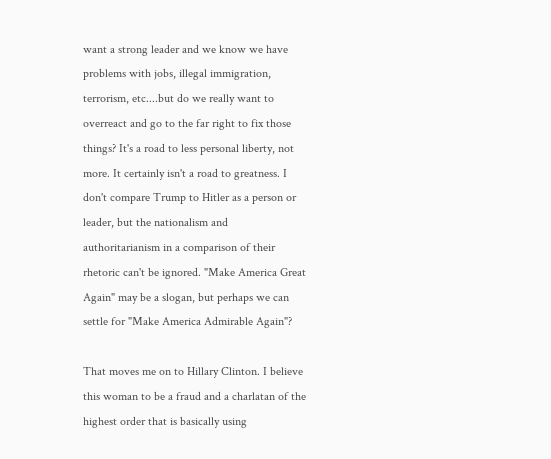want a strong leader and we know we have problems with jobs, illegal immigration, terrorism, etc....but do we really want to overreact and go to the far right to fix those things? It's a road to less personal liberty, not more. It certainly isn't a road to greatness. I don't compare Trump to Hitler as a person or leader, but the nationalism and authoritarianism in a comparison of their rhetoric can't be ignored. "Make America Great Again" may be a slogan, but perhaps we can settle for "Make America Admirable Again"?

That moves me on to Hillary Clinton. I believe this woman to be a fraud and a charlatan of the highest order that is basically using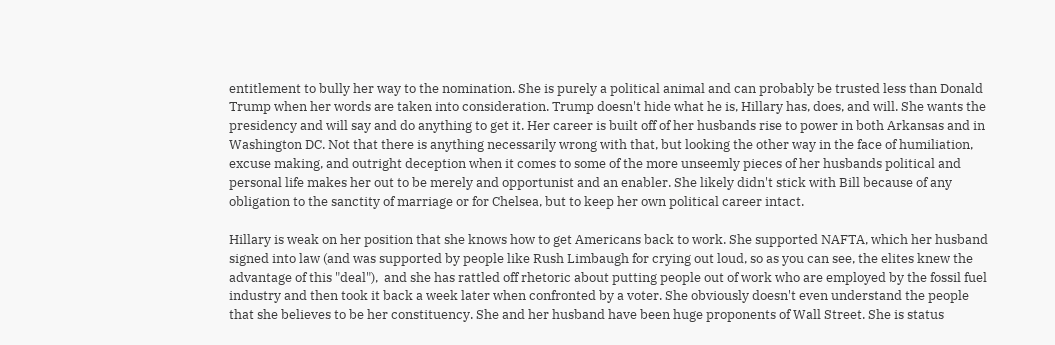entitlement to bully her way to the nomination. She is purely a political animal and can probably be trusted less than Donald Trump when her words are taken into consideration. Trump doesn't hide what he is, Hillary has, does, and will. She wants the presidency and will say and do anything to get it. Her career is built off of her husbands rise to power in both Arkansas and in Washington DC. Not that there is anything necessarily wrong with that, but looking the other way in the face of humiliation, excuse making, and outright deception when it comes to some of the more unseemly pieces of her husbands political and personal life makes her out to be merely and opportunist and an enabler. She likely didn't stick with Bill because of any obligation to the sanctity of marriage or for Chelsea, but to keep her own political career intact.

Hillary is weak on her position that she knows how to get Americans back to work. She supported NAFTA, which her husband signed into law (and was supported by people like Rush Limbaugh for crying out loud, so as you can see, the elites knew the advantage of this "deal"),  and she has rattled off rhetoric about putting people out of work who are employed by the fossil fuel industry and then took it back a week later when confronted by a voter. She obviously doesn't even understand the people that she believes to be her constituency. She and her husband have been huge proponents of Wall Street. She is status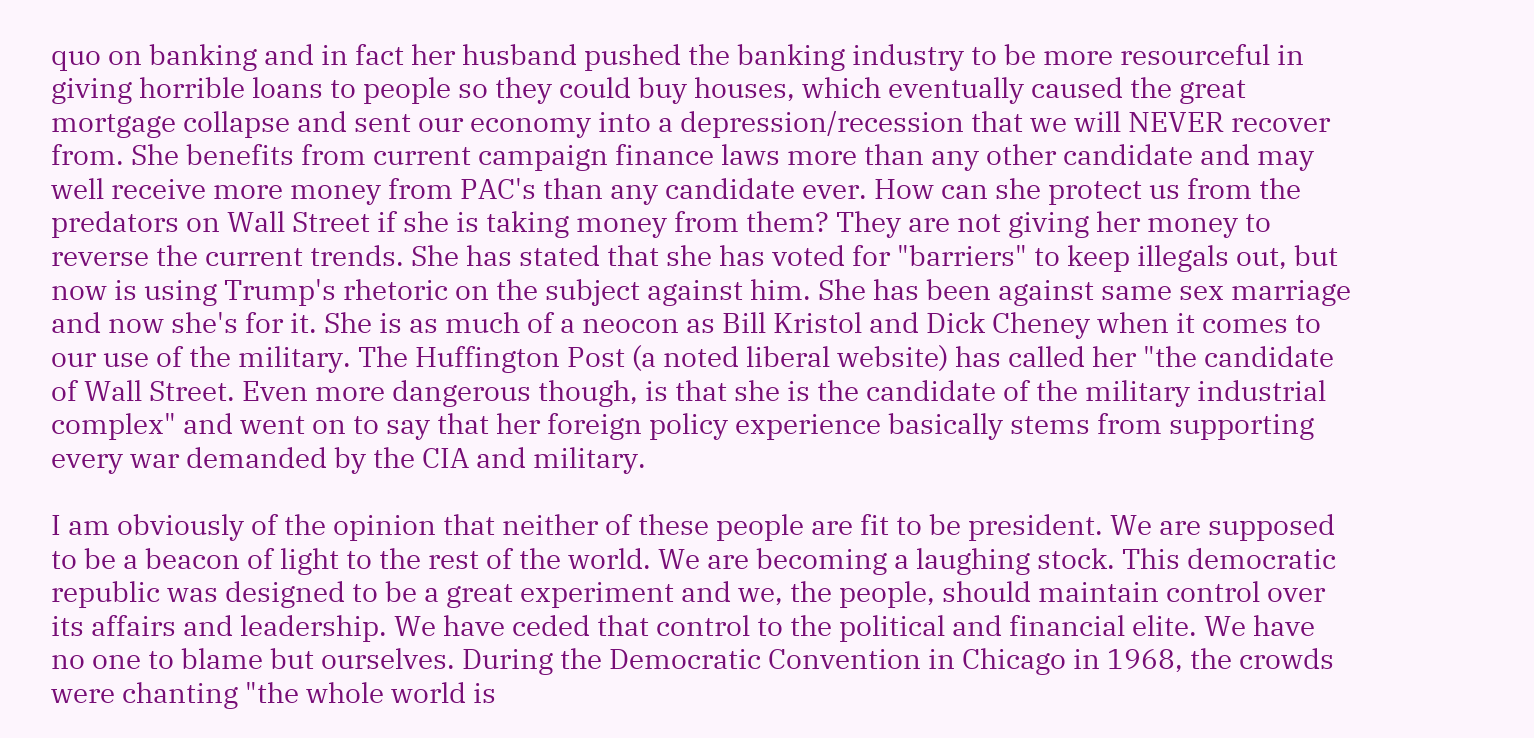quo on banking and in fact her husband pushed the banking industry to be more resourceful in giving horrible loans to people so they could buy houses, which eventually caused the great mortgage collapse and sent our economy into a depression/recession that we will NEVER recover from. She benefits from current campaign finance laws more than any other candidate and may well receive more money from PAC's than any candidate ever. How can she protect us from the predators on Wall Street if she is taking money from them? They are not giving her money to reverse the current trends. She has stated that she has voted for "barriers" to keep illegals out, but now is using Trump's rhetoric on the subject against him. She has been against same sex marriage and now she's for it. She is as much of a neocon as Bill Kristol and Dick Cheney when it comes to our use of the military. The Huffington Post (a noted liberal website) has called her "the candidate of Wall Street. Even more dangerous though, is that she is the candidate of the military industrial complex" and went on to say that her foreign policy experience basically stems from supporting every war demanded by the CIA and military.

I am obviously of the opinion that neither of these people are fit to be president. We are supposed to be a beacon of light to the rest of the world. We are becoming a laughing stock. This democratic republic was designed to be a great experiment and we, the people, should maintain control over its affairs and leadership. We have ceded that control to the political and financial elite. We have no one to blame but ourselves. During the Democratic Convention in Chicago in 1968, the crowds were chanting "the whole world is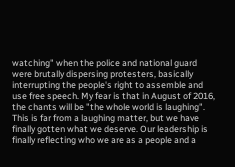watching" when the police and national guard were brutally dispersing protesters, basically interrupting the people's right to assemble and use free speech. My fear is that in August of 2016, the chants will be "the whole world is laughing". This is far from a laughing matter, but we have finally gotten what we deserve. Our leadership is finally reflecting who we are as a people and a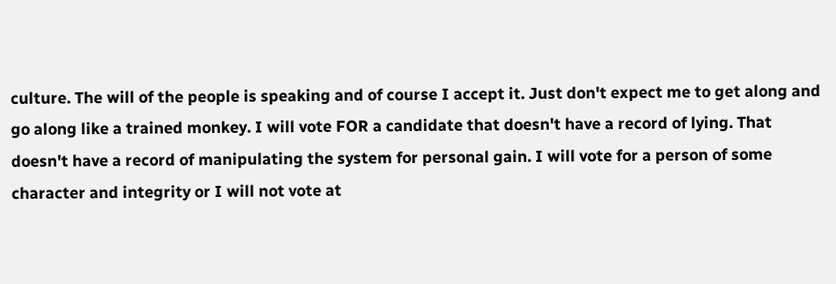culture. The will of the people is speaking and of course I accept it. Just don't expect me to get along and go along like a trained monkey. I will vote FOR a candidate that doesn't have a record of lying. That doesn't have a record of manipulating the system for personal gain. I will vote for a person of some character and integrity or I will not vote at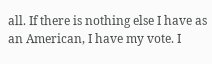all. If there is nothing else I have as an American, I have my vote. I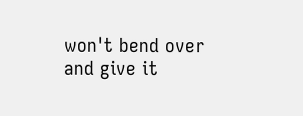won't bend over and give it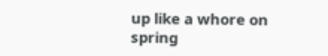up like a whore on spring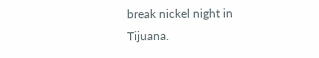break nickel night in Tijuana.